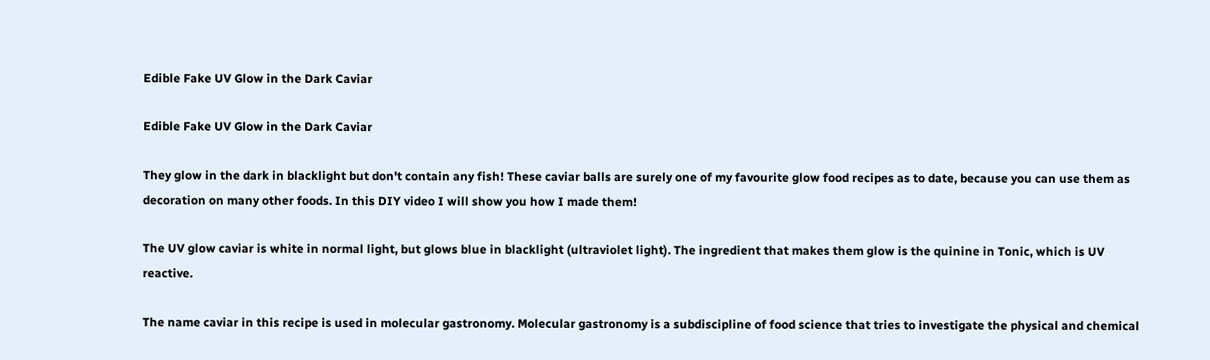Edible Fake UV Glow in the Dark Caviar

Edible Fake UV Glow in the Dark Caviar

They glow in the dark in blacklight but don't contain any fish! These caviar balls are surely one of my favourite glow food recipes as to date, because you can use them as decoration on many other foods. In this DIY video I will show you how I made them!

The UV glow caviar is white in normal light, but glows blue in blacklight (ultraviolet light). The ingredient that makes them glow is the quinine in Tonic, which is UV reactive.

The name caviar in this recipe is used in molecular gastronomy. Molecular gastronomy is a subdiscipline of food science that tries to investigate the physical and chemical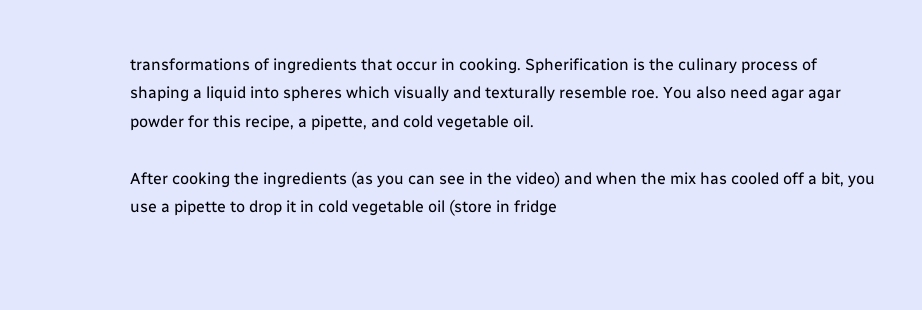transformations of ingredients that occur in cooking. Spherification is the culinary process of shaping a liquid into spheres which visually and texturally resemble roe. You also need agar agar powder for this recipe, a pipette, and cold vegetable oil.

After cooking the ingredients (as you can see in the video) and when the mix has cooled off a bit, you use a pipette to drop it in cold vegetable oil (store in fridge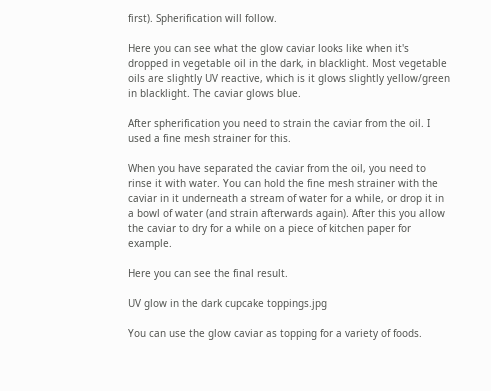first). Spherification will follow.

Here you can see what the glow caviar looks like when it's dropped in vegetable oil in the dark, in blacklight. Most vegetable oils are slightly UV reactive, which is it glows slightly yellow/green in blacklight. The caviar glows blue.

After spherification you need to strain the caviar from the oil. I used a fine mesh strainer for this.

When you have separated the caviar from the oil, you need to rinse it with water. You can hold the fine mesh strainer with the caviar in it underneath a stream of water for a while, or drop it in a bowl of water (and strain afterwards again). After this you allow the caviar to dry for a while on a piece of kitchen paper for example.

Here you can see the final result.

UV glow in the dark cupcake toppings.jpg

You can use the glow caviar as topping for a variety of foods.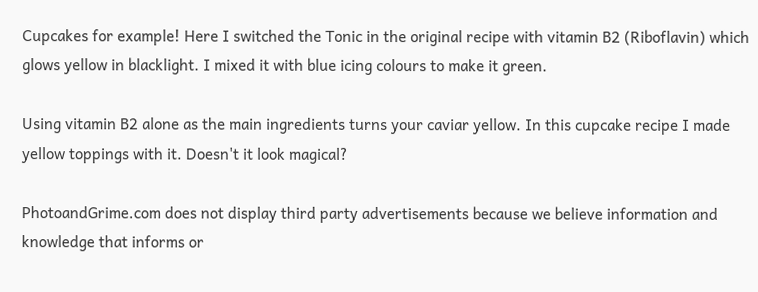Cupcakes for example! Here I switched the Tonic in the original recipe with vitamin B2 (Riboflavin) which glows yellow in blacklight. I mixed it with blue icing colours to make it green.

Using vitamin B2 alone as the main ingredients turns your caviar yellow. In this cupcake recipe I made yellow toppings with it. Doesn't it look magical?

PhotoandGrime.com does not display third party advertisements because we believe information and knowledge that informs or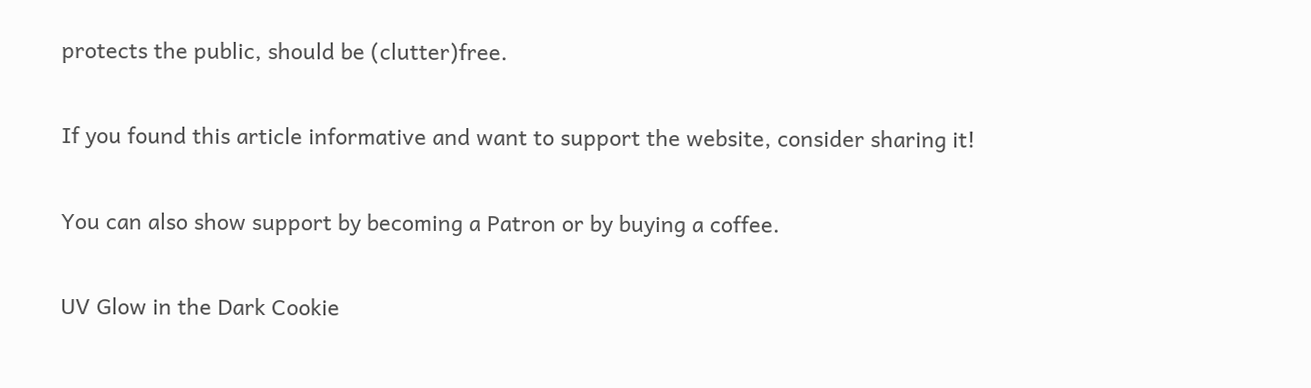protects the public, should be (clutter)free.

If you found this article informative and want to support the website, consider sharing it!

You can also show support by becoming a Patron or by buying a coffee.

UV Glow in the Dark Cookie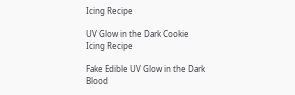Icing Recipe

UV Glow in the Dark Cookie Icing Recipe

Fake Edible UV Glow in the Dark Blood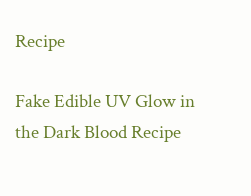Recipe

Fake Edible UV Glow in the Dark Blood Recipe